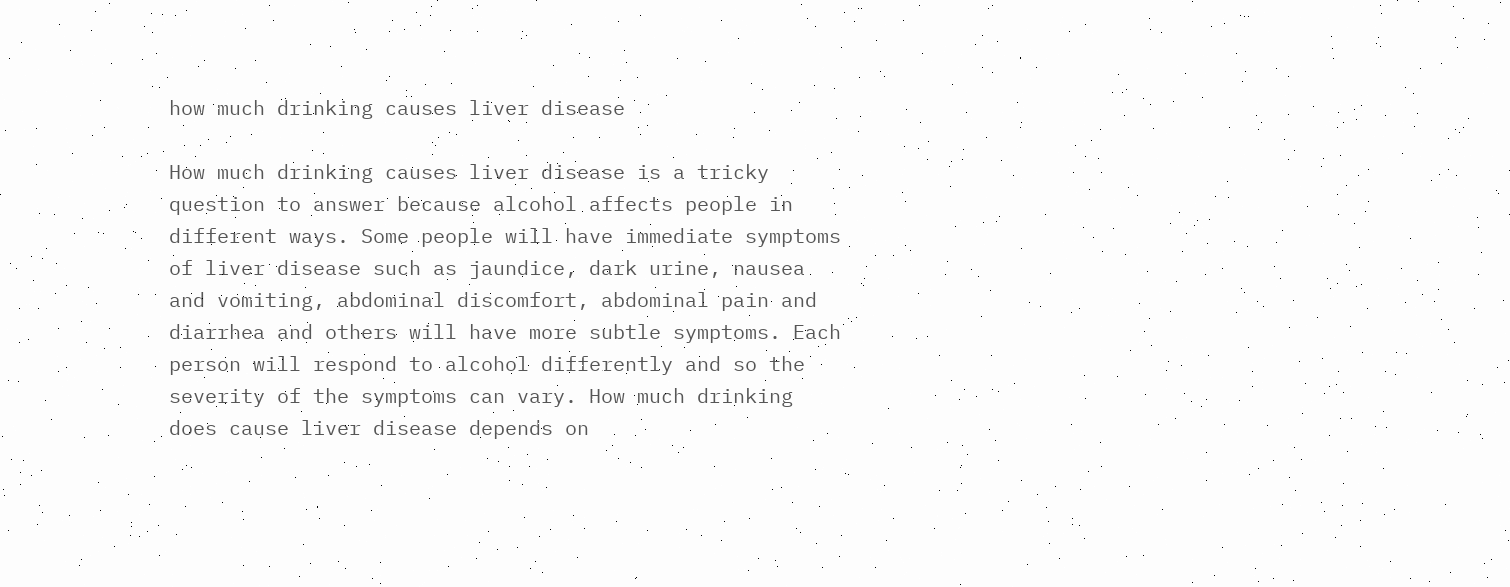how much drinking causes liver disease

How much drinking causes liver disease is a tricky question to answer because alcohol affects people in different ways. Some people will have immediate symptoms of liver disease such as jaundice, dark urine, nausea and vomiting, abdominal discomfort, abdominal pain and diarrhea and others will have more subtle symptoms. Each person will respond to alcohol differently and so the severity of the symptoms can vary. How much drinking does cause liver disease depends on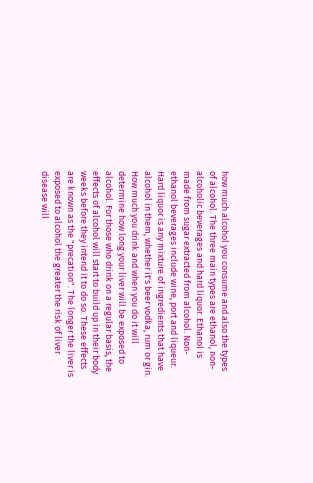how much alcohol you consume and also the types of alcohol. The three main types are ethanol, non-alcoholic beverages and hard liquor. Ethanol is made from sugar extracted from alcohol. Non-ethanol beverages include wine, port and liqueur. Hard liquor is any mixture of ingredients that have alcohol in them, whether it's beer vodka, rum or gin. How much you drink and when you do it will determine how long your liver will be exposed to alcohol. For those who drink on a regular basis, the effects of alcohol will start to build up in their body weeks before they intend it to do so. These effects are known as the "precation". The longer the liver is exposed to alcohol the greater the risk of liver disease will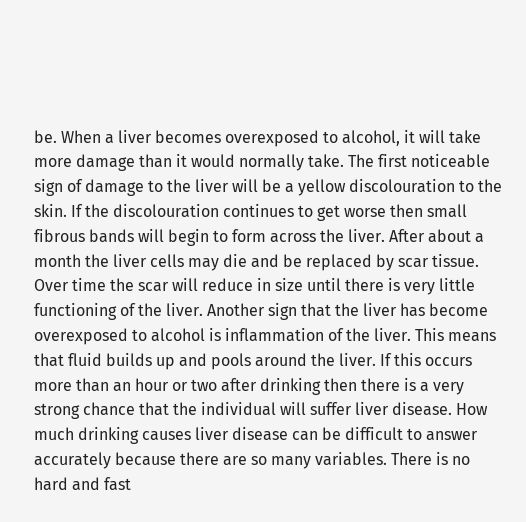be. When a liver becomes overexposed to alcohol, it will take more damage than it would normally take. The first noticeable sign of damage to the liver will be a yellow discolouration to the skin. If the discolouration continues to get worse then small fibrous bands will begin to form across the liver. After about a month the liver cells may die and be replaced by scar tissue. Over time the scar will reduce in size until there is very little functioning of the liver. Another sign that the liver has become overexposed to alcohol is inflammation of the liver. This means that fluid builds up and pools around the liver. If this occurs more than an hour or two after drinking then there is a very strong chance that the individual will suffer liver disease. How much drinking causes liver disease can be difficult to answer accurately because there are so many variables. There is no hard and fast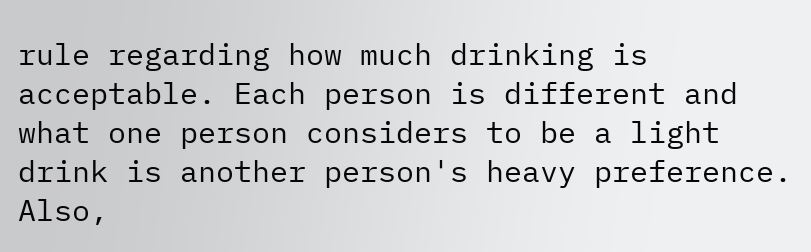rule regarding how much drinking is acceptable. Each person is different and what one person considers to be a light drink is another person's heavy preference. Also,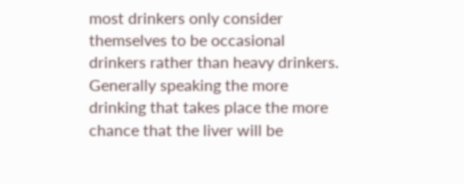most drinkers only consider themselves to be occasional drinkers rather than heavy drinkers. Generally speaking the more drinking that takes place the more chance that the liver will be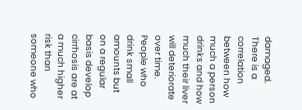damaged. There is a correlation between how much a person drinks and how much their liver will deteriorate over time. People who drink small amounts but on a regular basis develop cirrhosis are at a much higher risk than someone who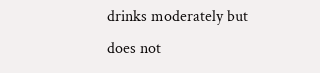drinks moderately but does not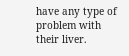have any type of problem with their liver.